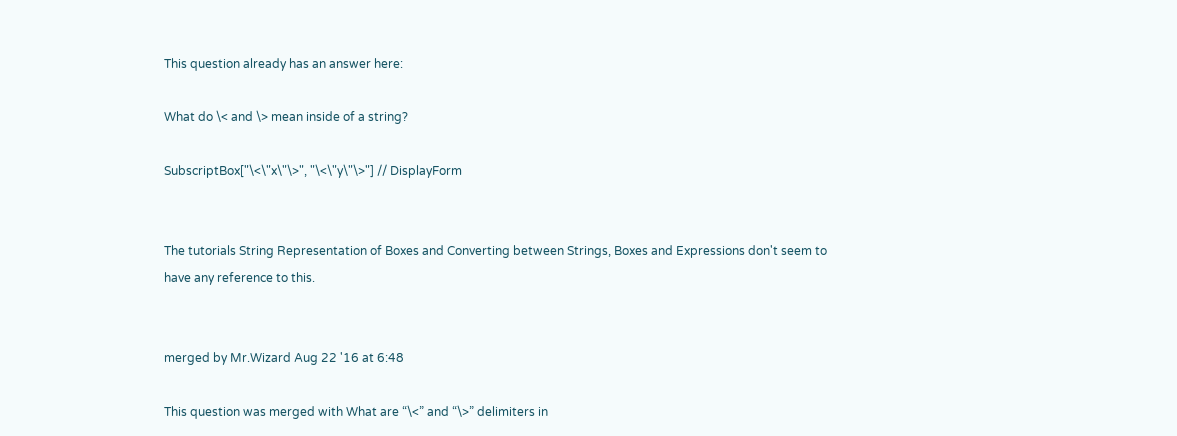This question already has an answer here:

What do \< and \> mean inside of a string?

SubscriptBox["\<\"x\"\>", "\<\"y\"\>"] // DisplayForm


The tutorials String Representation of Boxes and Converting between Strings, Boxes and Expressions don't seem to have any reference to this.


merged by Mr.Wizard Aug 22 '16 at 6:48

This question was merged with What are “\<” and “\>” delimiters in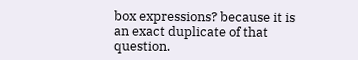box expressions? because it is an exact duplicate of that question.